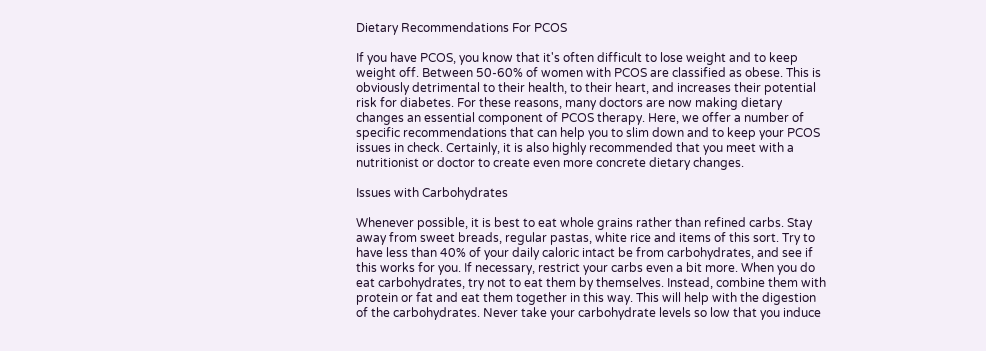Dietary Recommendations For PCOS

If you have PCOS, you know that it's often difficult to lose weight and to keep weight off. Between 50-60% of women with PCOS are classified as obese. This is obviously detrimental to their health, to their heart, and increases their potential risk for diabetes. For these reasons, many doctors are now making dietary changes an essential component of PCOS therapy. Here, we offer a number of specific recommendations that can help you to slim down and to keep your PCOS issues in check. Certainly, it is also highly recommended that you meet with a nutritionist or doctor to create even more concrete dietary changes.

Issues with Carbohydrates

Whenever possible, it is best to eat whole grains rather than refined carbs. Stay away from sweet breads, regular pastas, white rice and items of this sort. Try to have less than 40% of your daily caloric intact be from carbohydrates, and see if this works for you. If necessary, restrict your carbs even a bit more. When you do eat carbohydrates, try not to eat them by themselves. Instead, combine them with protein or fat and eat them together in this way. This will help with the digestion of the carbohydrates. Never take your carbohydrate levels so low that you induce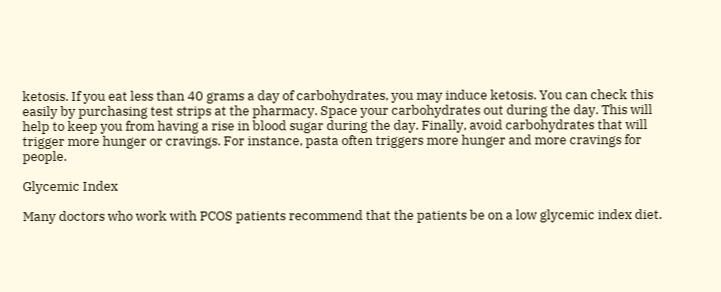ketosis. If you eat less than 40 grams a day of carbohydrates, you may induce ketosis. You can check this easily by purchasing test strips at the pharmacy. Space your carbohydrates out during the day. This will help to keep you from having a rise in blood sugar during the day. Finally, avoid carbohydrates that will trigger more hunger or cravings. For instance, pasta often triggers more hunger and more cravings for people.

Glycemic Index

Many doctors who work with PCOS patients recommend that the patients be on a low glycemic index diet.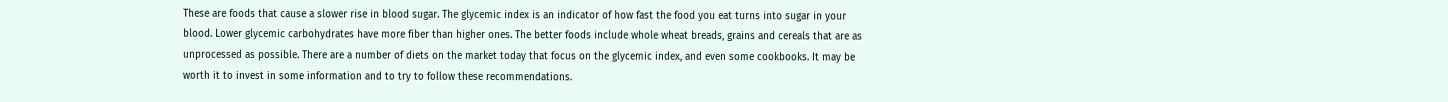These are foods that cause a slower rise in blood sugar. The glycemic index is an indicator of how fast the food you eat turns into sugar in your blood. Lower glycemic carbohydrates have more fiber than higher ones. The better foods include whole wheat breads, grains and cereals that are as unprocessed as possible. There are a number of diets on the market today that focus on the glycemic index, and even some cookbooks. It may be worth it to invest in some information and to try to follow these recommendations.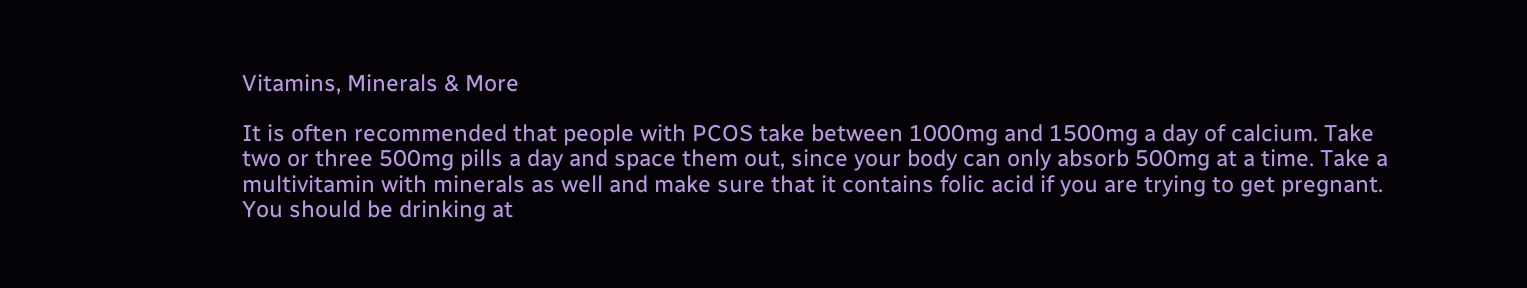Vitamins, Minerals & More

It is often recommended that people with PCOS take between 1000mg and 1500mg a day of calcium. Take two or three 500mg pills a day and space them out, since your body can only absorb 500mg at a time. Take a multivitamin with minerals as well and make sure that it contains folic acid if you are trying to get pregnant. You should be drinking at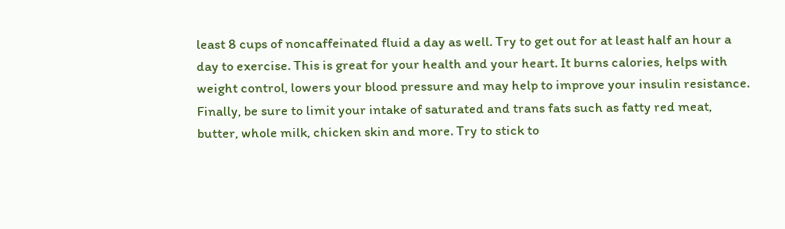least 8 cups of noncaffeinated fluid a day as well. Try to get out for at least half an hour a day to exercise. This is great for your health and your heart. It burns calories, helps with weight control, lowers your blood pressure and may help to improve your insulin resistance. Finally, be sure to limit your intake of saturated and trans fats such as fatty red meat, butter, whole milk, chicken skin and more. Try to stick to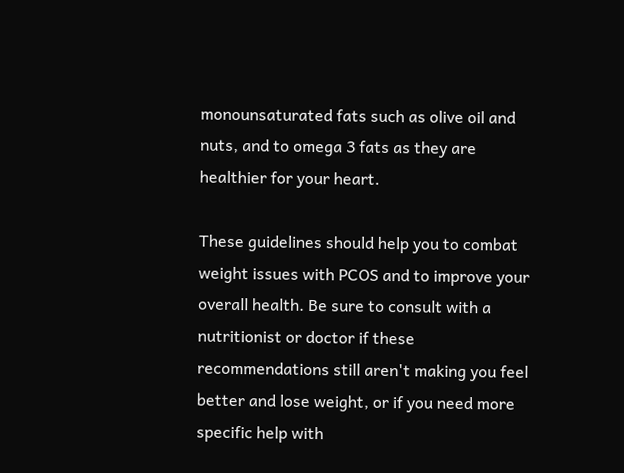monounsaturated fats such as olive oil and nuts, and to omega 3 fats as they are healthier for your heart.

These guidelines should help you to combat weight issues with PCOS and to improve your overall health. Be sure to consult with a nutritionist or doctor if these recommendations still aren't making you feel better and lose weight, or if you need more specific help with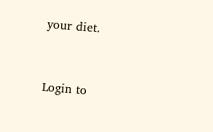your diet.


Login to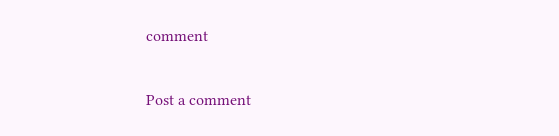comment

Post a comment